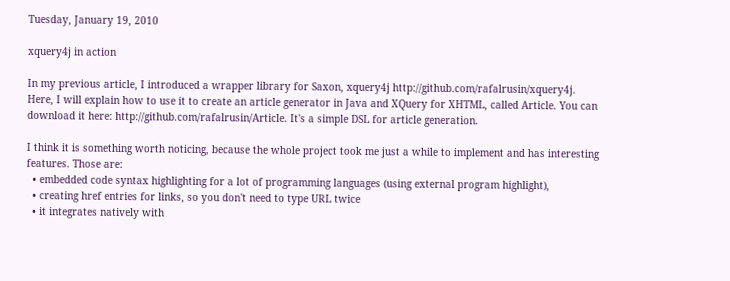Tuesday, January 19, 2010

xquery4j in action

In my previous article, I introduced a wrapper library for Saxon, xquery4j http://github.com/rafalrusin/xquery4j.
Here, I will explain how to use it to create an article generator in Java and XQuery for XHTML, called Article. You can download it here: http://github.com/rafalrusin/Article. It's a simple DSL for article generation.

I think it is something worth noticing, because the whole project took me just a while to implement and has interesting features. Those are:
  • embedded code syntax highlighting for a lot of programming languages (using external program highlight),
  • creating href entries for links, so you don't need to type URL twice
  • it integrates natively with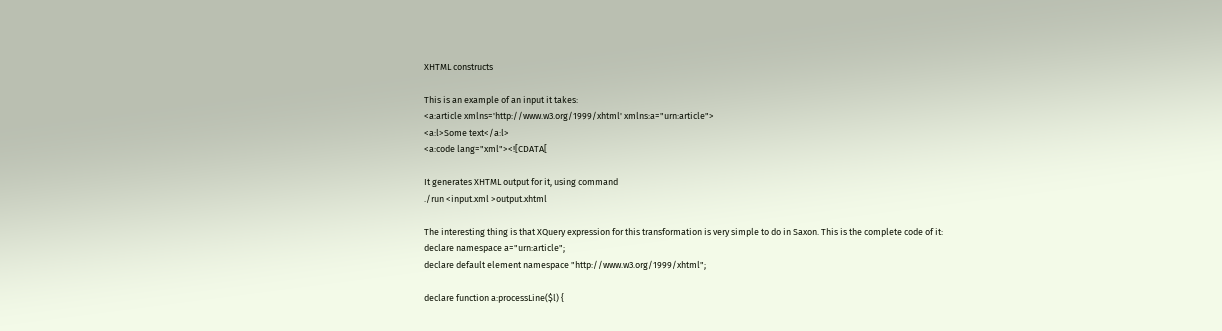XHTML constructs

This is an example of an input it takes:
<a:article xmlns='http://www.w3.org/1999/xhtml' xmlns:a="urn:article">
<a:l>Some text</a:l>
<a:code lang="xml"><![CDATA[

It generates XHTML output for it, using command
./run <input.xml >output.xhtml

The interesting thing is that XQuery expression for this transformation is very simple to do in Saxon. This is the complete code of it:
declare namespace a="urn:article";
declare default element namespace "http://www.w3.org/1999/xhtml";

declare function a:processLine($l) {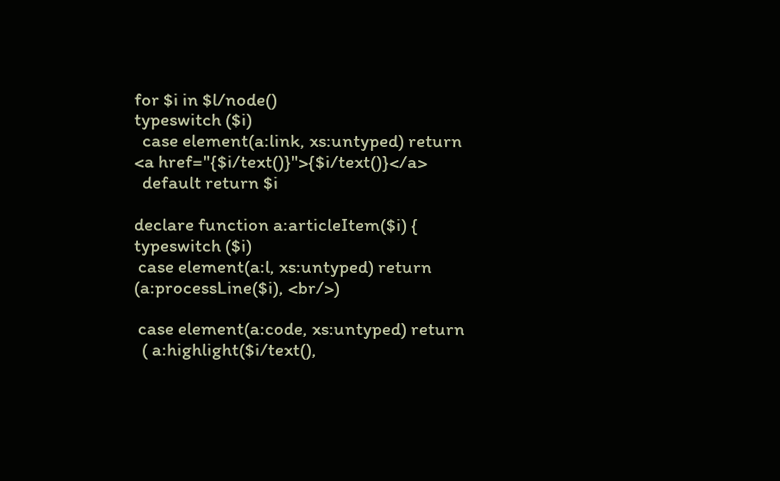for $i in $l/node()
typeswitch ($i)
  case element(a:link, xs:untyped) return <a href="{$i/text()}">{$i/text()}</a>
  default return $i

declare function a:articleItem($i) {
typeswitch ($i)
 case element(a:l, xs:untyped) return (a:processLine($i), <br/>)

 case element(a:code, xs:untyped) return
  ( a:highlight($i/text(),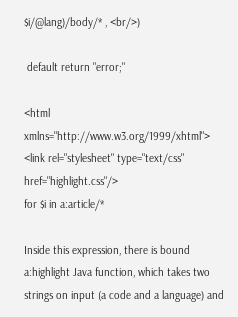$i/@lang)/body/* , <br/>)

 default return "error;"

<html xmlns="http://www.w3.org/1999/xhtml">
<link rel="stylesheet" type="text/css" href="highlight.css"/>
for $i in a:article/*

Inside this expression, there is bound a:highlight Java function, which takes two strings on input (a code and a language) and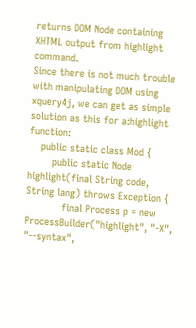returns DOM Node containing XHTML output from highlight command.
Since there is not much trouble with manipulating DOM using xquery4j, we can get as simple solution as this for a:highlight function:
    public static class Mod {
        public static Node highlight(final String code, String lang) throws Exception {
            final Process p = new ProcessBuilder("highlight", "-X", "--syntax",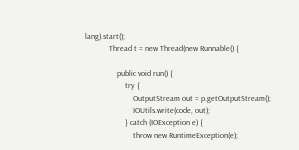lang).start();
            Thread t = new Thread(new Runnable() {

                public void run() {
                    try {
                        OutputStream out = p.getOutputStream();
                        IOUtils.write(code, out);
                    } catch (IOException e) {
                        throw new RuntimeException(e);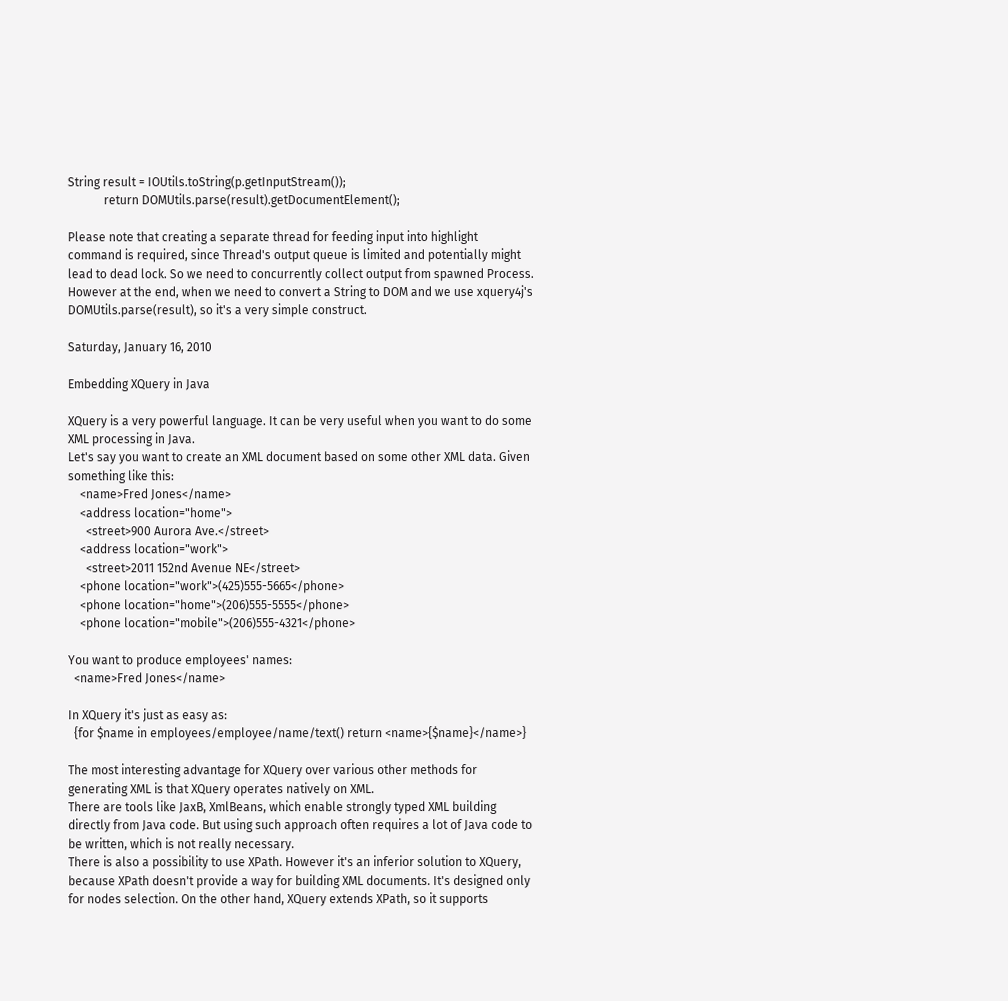String result = IOUtils.toString(p.getInputStream());
            return DOMUtils.parse(result).getDocumentElement();

Please note that creating a separate thread for feeding input into highlight command is required, since Thread's output queue is limited and potentially might lead to dead lock. So we need to concurrently collect output from spawned Process.
However at the end, when we need to convert a String to DOM and we use xquery4j's DOMUtils.parse(result), so it's a very simple construct.

Saturday, January 16, 2010

Embedding XQuery in Java

XQuery is a very powerful language. It can be very useful when you want to do some XML processing in Java.
Let's say you want to create an XML document based on some other XML data. Given something like this:
    <name>Fred Jones</name>
    <address location="home">
      <street>900 Aurora Ave.</street>
    <address location="work">
      <street>2011 152nd Avenue NE</street>
    <phone location="work">(425)555-5665</phone>
    <phone location="home">(206)555-5555</phone>
    <phone location="mobile">(206)555-4321</phone>

You want to produce employees' names:
  <name>Fred Jones</name>

In XQuery it's just as easy as:
  {for $name in employees/employee/name/text() return <name>{$name}</name>}

The most interesting advantage for XQuery over various other methods for generating XML is that XQuery operates natively on XML.
There are tools like JaxB, XmlBeans, which enable strongly typed XML building directly from Java code. But using such approach often requires a lot of Java code to be written, which is not really necessary.
There is also a possibility to use XPath. However it's an inferior solution to XQuery, because XPath doesn't provide a way for building XML documents. It's designed only for nodes selection. On the other hand, XQuery extends XPath, so it supports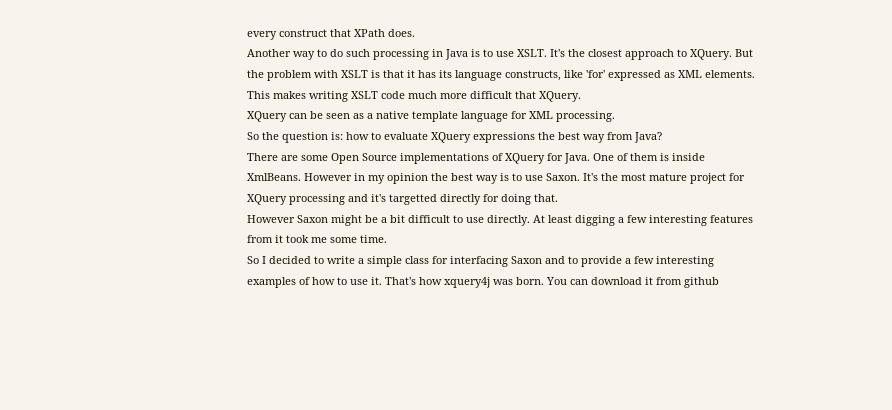every construct that XPath does.
Another way to do such processing in Java is to use XSLT. It's the closest approach to XQuery. But the problem with XSLT is that it has its language constructs, like 'for' expressed as XML elements. This makes writing XSLT code much more difficult that XQuery.
XQuery can be seen as a native template language for XML processing.
So the question is: how to evaluate XQuery expressions the best way from Java?
There are some Open Source implementations of XQuery for Java. One of them is inside XmlBeans. However in my opinion the best way is to use Saxon. It's the most mature project for XQuery processing and it's targetted directly for doing that.
However Saxon might be a bit difficult to use directly. At least digging a few interesting features from it took me some time.
So I decided to write a simple class for interfacing Saxon and to provide a few interesting examples of how to use it. That's how xquery4j was born. You can download it from github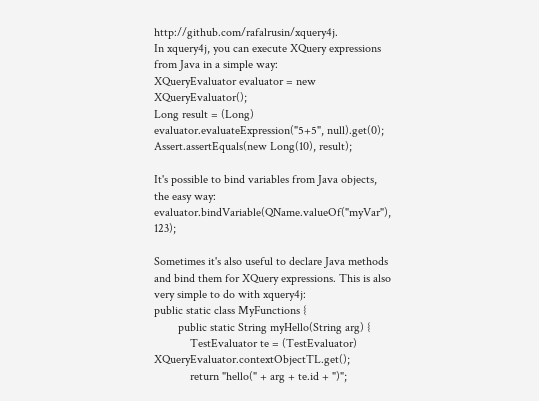http://github.com/rafalrusin/xquery4j.
In xquery4j, you can execute XQuery expressions from Java in a simple way:
XQueryEvaluator evaluator = new XQueryEvaluator();
Long result = (Long) evaluator.evaluateExpression("5+5", null).get(0);
Assert.assertEquals(new Long(10), result);

It's possible to bind variables from Java objects, the easy way:
evaluator.bindVariable(QName.valueOf("myVar"), 123);

Sometimes it's also useful to declare Java methods and bind them for XQuery expressions. This is also very simple to do with xquery4j:
public static class MyFunctions {
        public static String myHello(String arg) {
            TestEvaluator te = (TestEvaluator) XQueryEvaluator.contextObjectTL.get();
            return "hello(" + arg + te.id + ")";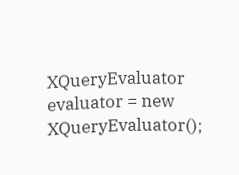XQueryEvaluator evaluator = new XQueryEvaluator();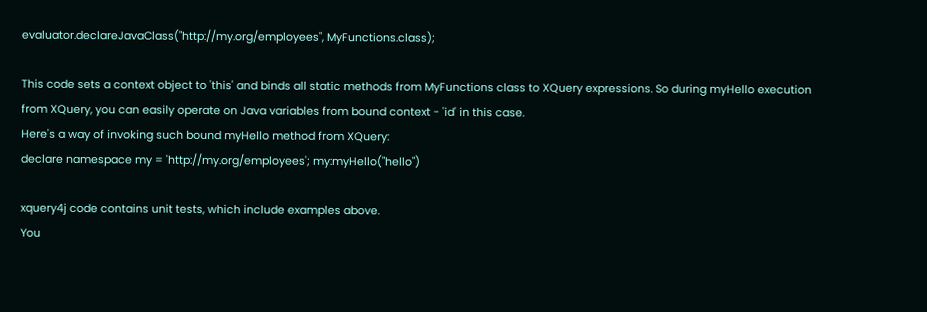evaluator.declareJavaClass("http://my.org/employees", MyFunctions.class);

This code sets a context object to 'this' and binds all static methods from MyFunctions class to XQuery expressions. So during myHello execution from XQuery, you can easily operate on Java variables from bound context - 'id' in this case.
Here's a way of invoking such bound myHello method from XQuery:
declare namespace my = 'http://my.org/employees'; my:myHello("hello")

xquery4j code contains unit tests, which include examples above.
You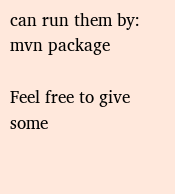can run them by:
mvn package

Feel free to give some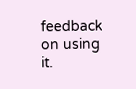feedback on using it.